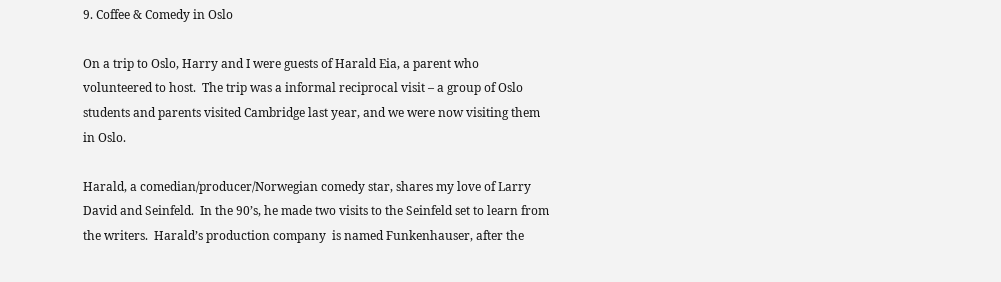9. Coffee & Comedy in Oslo

On a trip to Oslo, Harry and I were guests of Harald Eia, a parent who volunteered to host.  The trip was a informal reciprocal visit – a group of Oslo students and parents visited Cambridge last year, and we were now visiting them in Oslo.

Harald, a comedian/producer/Norwegian comedy star, shares my love of Larry David and Seinfeld.  In the 90’s, he made two visits to the Seinfeld set to learn from the writers.  Harald’s production company  is named Funkenhauser, after the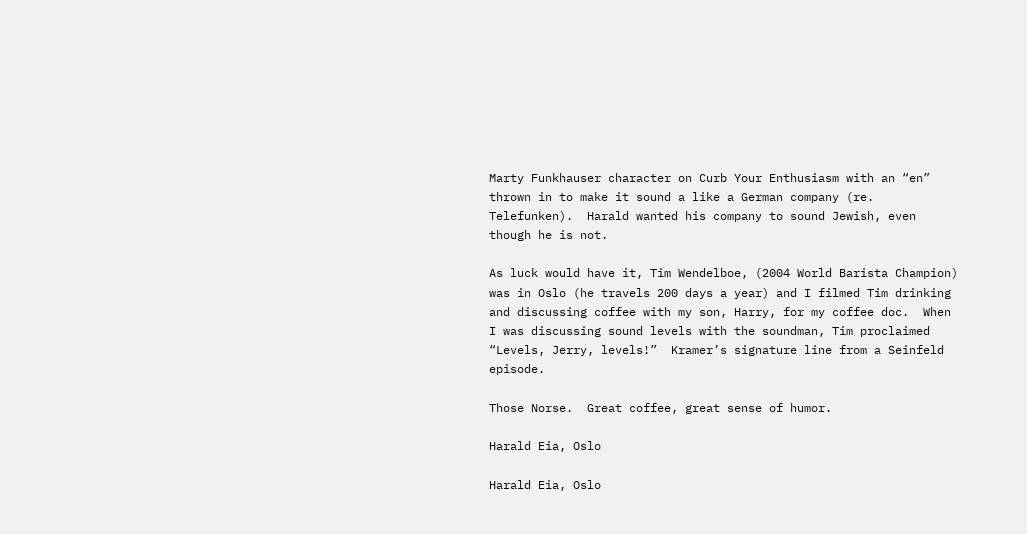Marty Funkhauser character on Curb Your Enthusiasm with an “en” thrown in to make it sound a like a German company (re. Telefunken).  Harald wanted his company to sound Jewish, even though he is not.

As luck would have it, Tim Wendelboe, (2004 World Barista Champion) was in Oslo (he travels 200 days a year) and I filmed Tim drinking and discussing coffee with my son, Harry, for my coffee doc.  When I was discussing sound levels with the soundman, Tim proclaimed “Levels, Jerry, levels!”  Kramer’s signature line from a Seinfeld episode.

Those Norse.  Great coffee, great sense of humor.

Harald Eia, Oslo

Harald Eia, Oslo